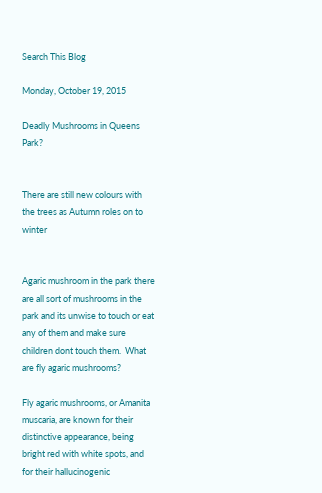Search This Blog

Monday, October 19, 2015

Deadly Mushrooms in Queens Park?


There are still new colours with the trees as Autumn roles on to winter


Agaric mushroom in the park there are all sort of mushrooms in the park and its unwise to touch or eat any of them and make sure children dont touch them.  What are fly agaric mushrooms?

Fly agaric mushrooms, or Amanita muscaria, are known for their distinctive appearance, being bright red with white spots, and for their hallucinogenic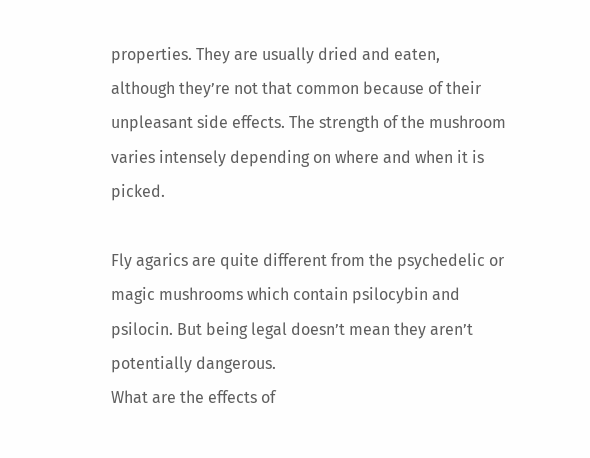properties. They are usually dried and eaten, although they’re not that common because of their unpleasant side effects. The strength of the mushroom varies intensely depending on where and when it is picked.

Fly agarics are quite different from the psychedelic or magic mushrooms which contain psilocybin and psilocin. But being legal doesn’t mean they aren’t potentially dangerous.
What are the effects of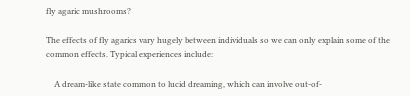fly agaric mushrooms?

The effects of fly agarics vary hugely between individuals so we can only explain some of the common effects. Typical experiences include:

    A dream-like state common to lucid dreaming, which can involve out-of-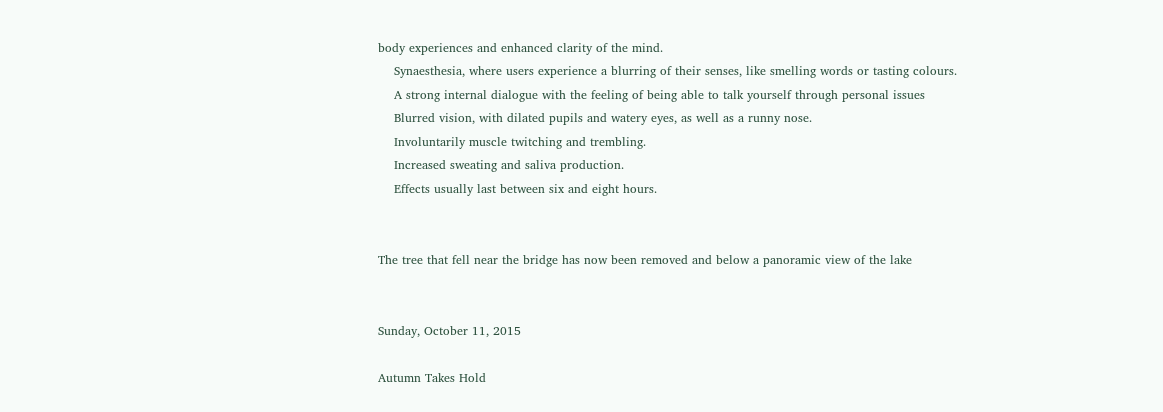body experiences and enhanced clarity of the mind.
    Synaesthesia, where users experience a blurring of their senses, like smelling words or tasting colours.
    A strong internal dialogue with the feeling of being able to talk yourself through personal issues
    Blurred vision, with dilated pupils and watery eyes, as well as a runny nose.
    Involuntarily muscle twitching and trembling.
    Increased sweating and saliva production.
    Effects usually last between six and eight hours.


The tree that fell near the bridge has now been removed and below a panoramic view of the lake


Sunday, October 11, 2015

Autumn Takes Hold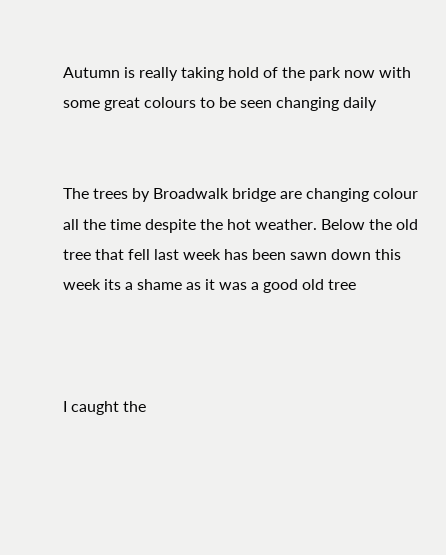Autumn is really taking hold of the park now with some great colours to be seen changing daily


The trees by Broadwalk bridge are changing colour all the time despite the hot weather. Below the old tree that fell last week has been sawn down this week its a shame as it was a good old tree



I caught the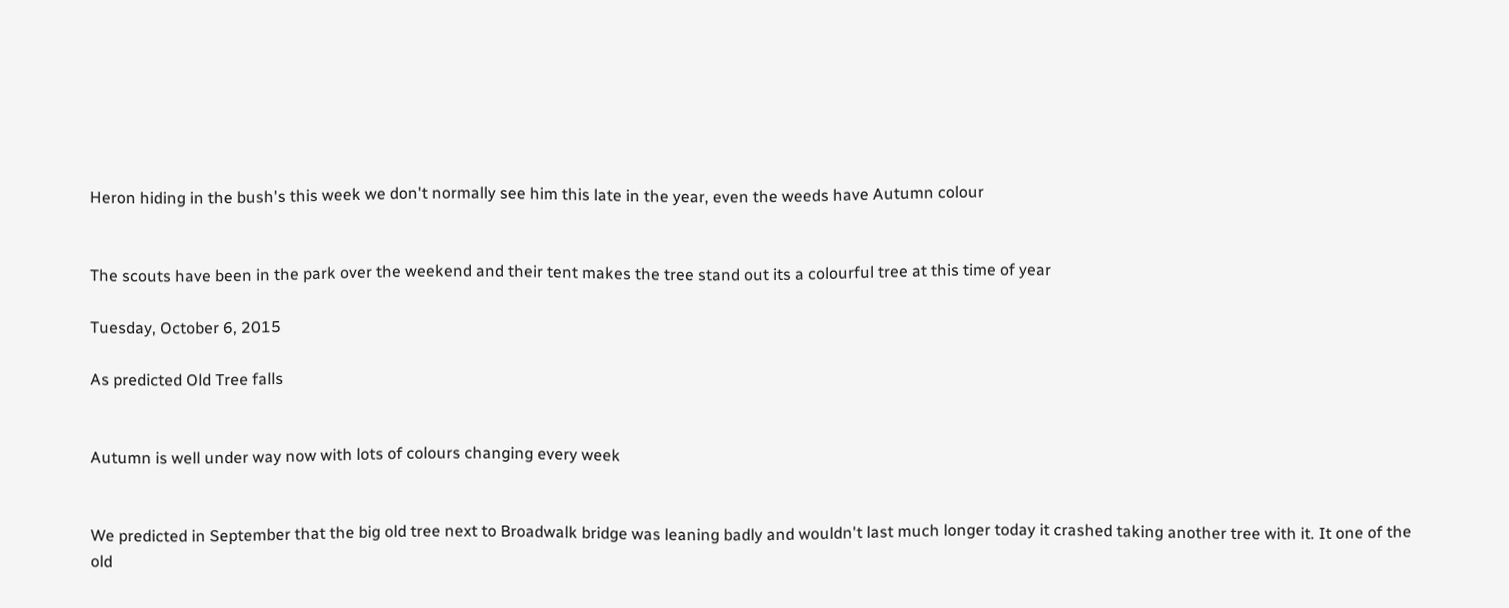Heron hiding in the bush's this week we don't normally see him this late in the year, even the weeds have Autumn colour


The scouts have been in the park over the weekend and their tent makes the tree stand out its a colourful tree at this time of year

Tuesday, October 6, 2015

As predicted Old Tree falls


Autumn is well under way now with lots of colours changing every week


We predicted in September that the big old tree next to Broadwalk bridge was leaning badly and wouldn't last much longer today it crashed taking another tree with it. It one of the old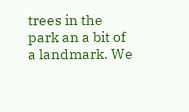trees in the park an a bit of a landmark. We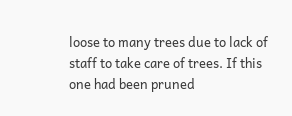loose to many trees due to lack of staff to take care of trees. If this one had been pruned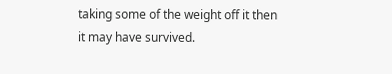taking some of the weight off it then it may have survived.